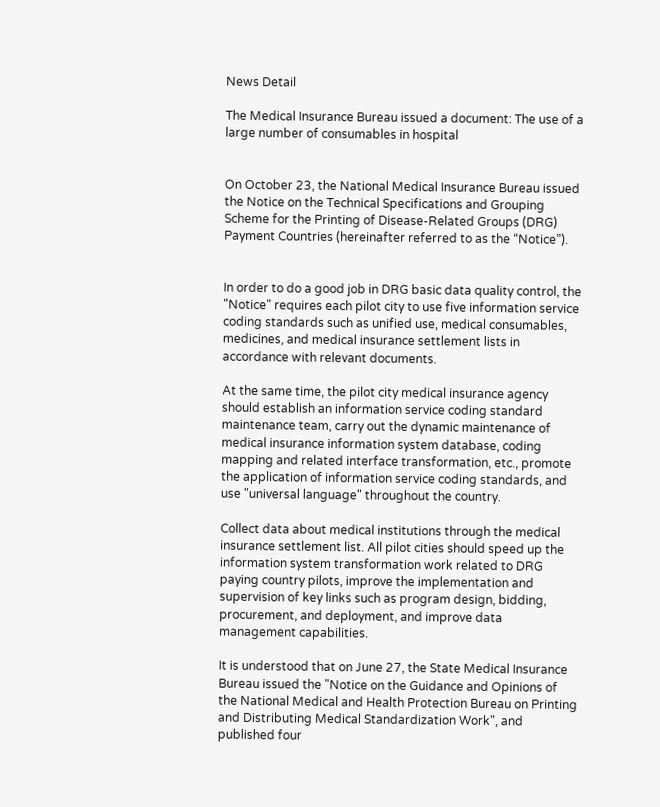News Detail

The Medical Insurance Bureau issued a document: The use of a large number of consumables in hospital


On October 23, the National Medical Insurance Bureau issued the Notice on the Technical Specifications and Grouping Scheme for the Printing of Disease-Related Groups (DRG) Payment Countries (hereinafter referred to as the “Notice”).


In order to do a good job in DRG basic data quality control, the "Notice" requires each pilot city to use five information service coding standards such as unified use, medical consumables, medicines, and medical insurance settlement lists in accordance with relevant documents.

At the same time, the pilot city medical insurance agency should establish an information service coding standard maintenance team, carry out the dynamic maintenance of medical insurance information system database, coding mapping and related interface transformation, etc., promote the application of information service coding standards, and use "universal language" throughout the country.

Collect data about medical institutions through the medical insurance settlement list. All pilot cities should speed up the information system transformation work related to DRG paying country pilots, improve the implementation and supervision of key links such as program design, bidding, procurement, and deployment, and improve data management capabilities.

It is understood that on June 27, the State Medical Insurance Bureau issued the "Notice on the Guidance and Opinions of the National Medical and Health Protection Bureau on Printing and Distributing Medical Standardization Work", and published four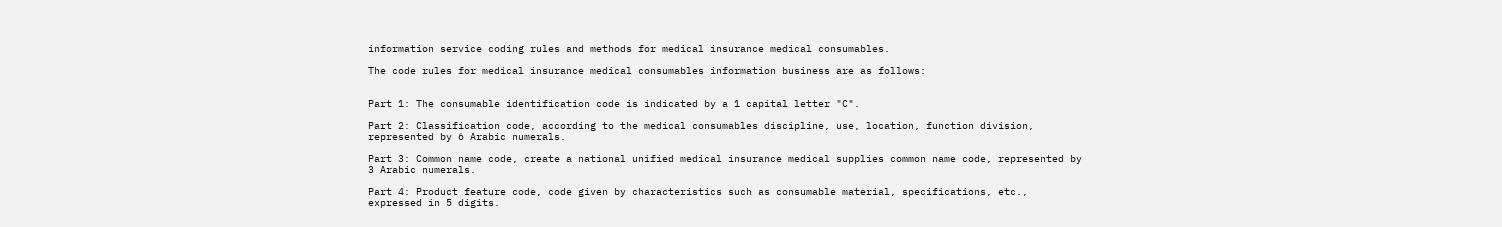information service coding rules and methods for medical insurance medical consumables.

The code rules for medical insurance medical consumables information business are as follows:


Part 1: The consumable identification code is indicated by a 1 capital letter "C".

Part 2: Classification code, according to the medical consumables discipline, use, location, function division, represented by 6 Arabic numerals.

Part 3: Common name code, create a national unified medical insurance medical supplies common name code, represented by 3 Arabic numerals.

Part 4: Product feature code, code given by characteristics such as consumable material, specifications, etc., expressed in 5 digits.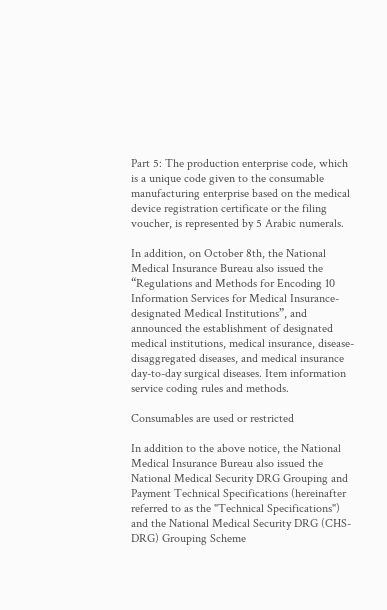Part 5: The production enterprise code, which is a unique code given to the consumable manufacturing enterprise based on the medical device registration certificate or the filing voucher, is represented by 5 Arabic numerals.

In addition, on October 8th, the National Medical Insurance Bureau also issued the “Regulations and Methods for Encoding 10 Information Services for Medical Insurance-designated Medical Institutions”, and announced the establishment of designated medical institutions, medical insurance, disease-disaggregated diseases, and medical insurance day-to-day surgical diseases. Item information service coding rules and methods.

Consumables are used or restricted

In addition to the above notice, the National Medical Insurance Bureau also issued the National Medical Security DRG Grouping and Payment Technical Specifications (hereinafter referred to as the "Technical Specifications") and the National Medical Security DRG (CHS-DRG) Grouping Scheme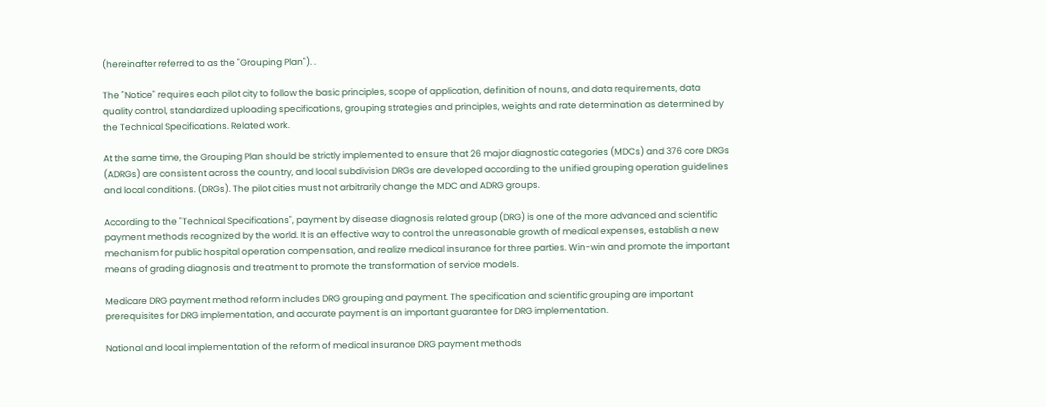(hereinafter referred to as the "Grouping Plan"). .

The "Notice" requires each pilot city to follow the basic principles, scope of application, definition of nouns, and data requirements, data quality control, standardized uploading specifications, grouping strategies and principles, weights and rate determination as determined by the Technical Specifications. Related work.

At the same time, the Grouping Plan should be strictly implemented to ensure that 26 major diagnostic categories (MDCs) and 376 core DRGs (ADRGs) are consistent across the country, and local subdivision DRGs are developed according to the unified grouping operation guidelines and local conditions. (DRGs). The pilot cities must not arbitrarily change the MDC and ADRG groups.

According to the "Technical Specifications", payment by disease diagnosis related group (DRG) is one of the more advanced and scientific payment methods recognized by the world. It is an effective way to control the unreasonable growth of medical expenses, establish a new mechanism for public hospital operation compensation, and realize medical insurance for three parties. Win-win and promote the important means of grading diagnosis and treatment to promote the transformation of service models.

Medicare DRG payment method reform includes DRG grouping and payment. The specification and scientific grouping are important prerequisites for DRG implementation, and accurate payment is an important guarantee for DRG implementation.

National and local implementation of the reform of medical insurance DRG payment methods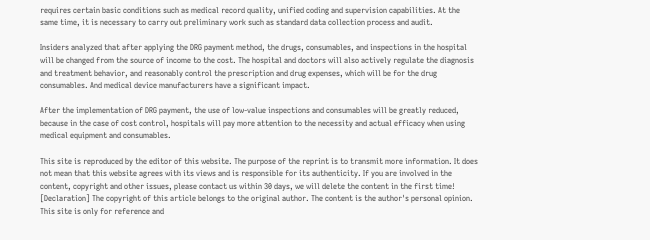requires certain basic conditions such as medical record quality, unified coding and supervision capabilities. At the same time, it is necessary to carry out preliminary work such as standard data collection process and audit.

Insiders analyzed that after applying the DRG payment method, the drugs, consumables, and inspections in the hospital will be changed from the source of income to the cost. The hospital and doctors will also actively regulate the diagnosis and treatment behavior, and reasonably control the prescription and drug expenses, which will be for the drug consumables. And medical device manufacturers have a significant impact.

After the implementation of DRG payment, the use of low-value inspections and consumables will be greatly reduced, because in the case of cost control, hospitals will pay more attention to the necessity and actual efficacy when using medical equipment and consumables.

This site is reproduced by the editor of this website. The purpose of the reprint is to transmit more information. It does not mean that this website agrees with its views and is responsible for its authenticity. If you are involved in the content, copyright and other issues, please contact us within 30 days, we will delete the content in the first time! [Declaration] The copyright of this article belongs to the original author. The content is the author's personal opinion. This site is only for reference and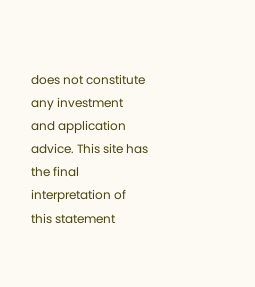does not constitute any investment and application advice. This site has the final interpretation of this statement